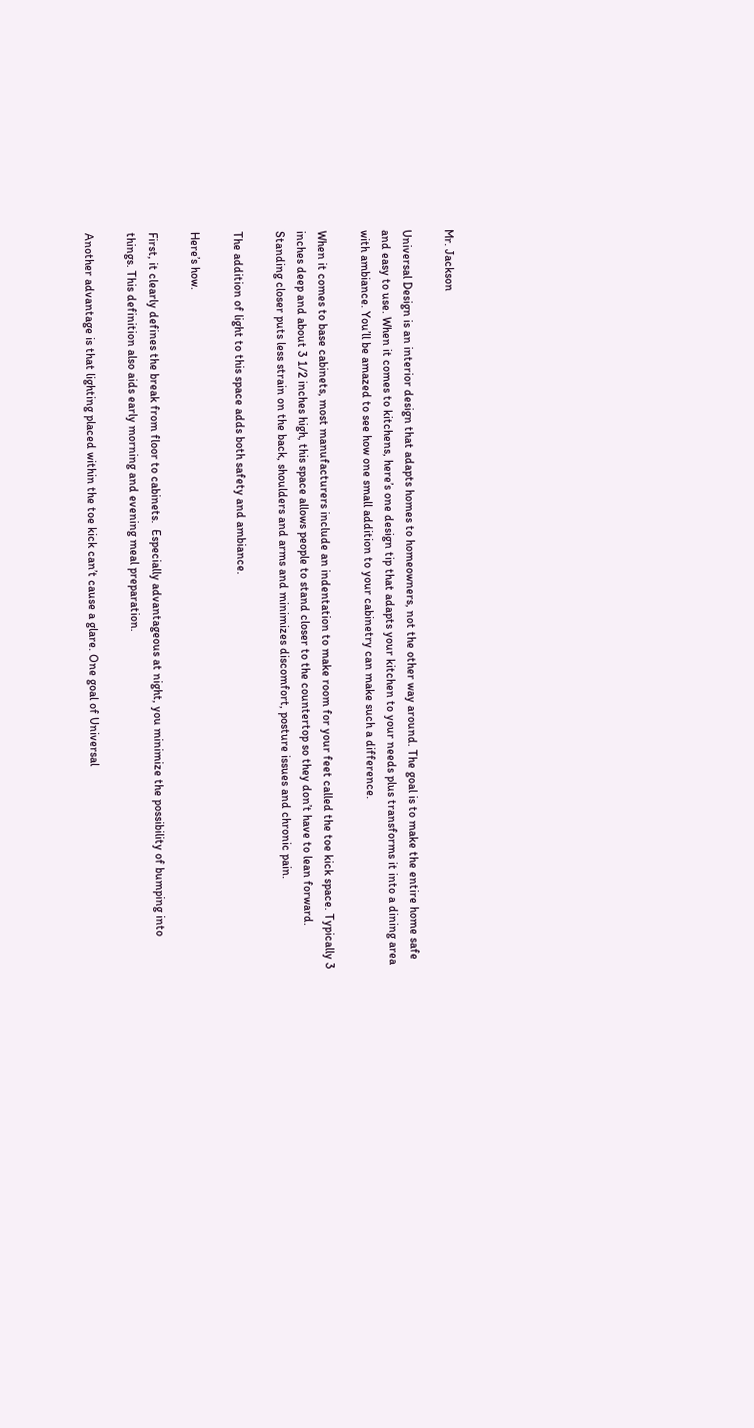Mr. Jackson

Universal Design is an interior design that adapts homes to homeowners, not the other way around. The goal is to make the entire home safe and easy to use. When it comes to kitchens, here’s one design tip that adapts your kitchen to your needs plus transforms it into a dining area with ambiance. You’ll be amazed to see how one small addition to your cabinetry can make such a difference.

When it comes to base cabinets, most manufacturers include an indentation to make room for your feet called the toe kick space. Typically 3 inches deep and about 3 1/2 inches high, this space allows people to stand closer to the countertop so they don’t have to lean forward. Standing closer puts less strain on the back, shoulders and arms and minimizes discomfort, posture issues and chronic pain.

The addition of light to this space adds both safety and ambiance.

Here’s how.

First, it clearly defines the break from floor to cabinets.  Especially advantageous at night, you minimize the possibility of bumping into things. This definition also aids early morning and evening meal preparation.

Another advantage is that lighting placed within the toe kick can’t cause a glare. One goal of Universal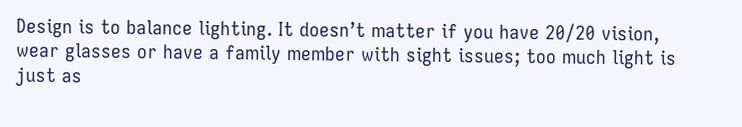Design is to balance lighting. It doesn’t matter if you have 20/20 vision, wear glasses or have a family member with sight issues; too much light is just as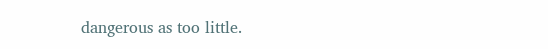dangerous as too little.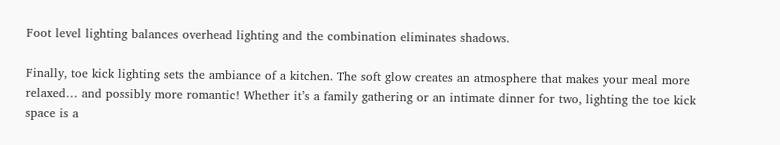Foot level lighting balances overhead lighting and the combination eliminates shadows.

Finally, toe kick lighting sets the ambiance of a kitchen. The soft glow creates an atmosphere that makes your meal more relaxed… and possibly more romantic! Whether it’s a family gathering or an intimate dinner for two, lighting the toe kick space is a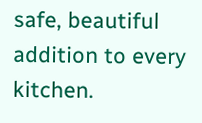safe, beautiful addition to every kitchen.